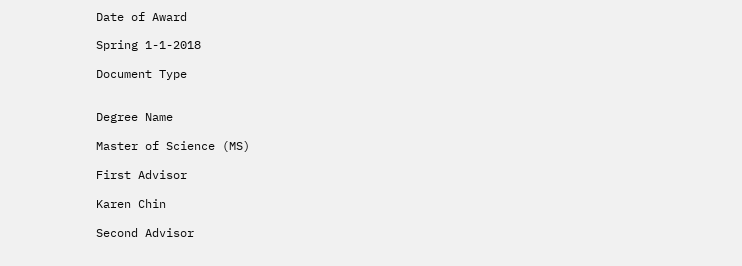Date of Award

Spring 1-1-2018

Document Type


Degree Name

Master of Science (MS)

First Advisor

Karen Chin

Second Advisor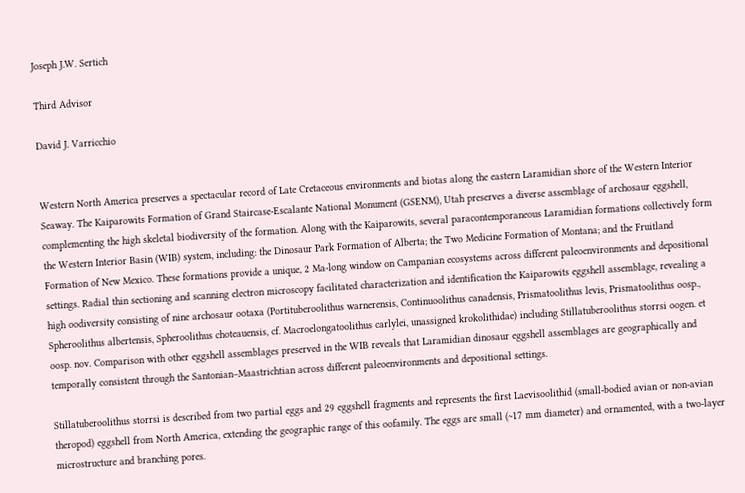Joseph J.W. Sertich

Third Advisor

David J. Varricchio


Western North America preserves a spectacular record of Late Cretaceous environments and biotas along the eastern Laramidian shore of the Western Interior Seaway. The Kaiparowits Formation of Grand Staircase-Escalante National Monument (GSENM), Utah preserves a diverse assemblage of archosaur eggshell, complementing the high skeletal biodiversity of the formation. Along with the Kaiparowits, several paracontemporaneous Laramidian formations collectively form the Western Interior Basin (WIB) system, including: the Dinosaur Park Formation of Alberta; the Two Medicine Formation of Montana; and the Fruitland Formation of New Mexico. These formations provide a unique, 2 Ma-long window on Campanian ecosystems across different paleoenvironments and depositional settings. Radial thin sectioning and scanning electron microscopy facilitated characterization and identification the Kaiparowits eggshell assemblage, revealing a high oodiversity consisting of nine archosaur ootaxa (Portituberoolithus warnerensis, Continuoolithus canadensis, Prismatoolithus levis, Prismatoolithus oosp., Spheroolithus albertensis, Spheroolithus choteauensis, cf. Macroelongatoolithus carlylei, unassigned krokolithidae) including Stillatuberoolithus storrsi oogen. et oosp. nov. Comparison with other eggshell assemblages preserved in the WIB reveals that Laramidian dinosaur eggshell assemblages are geographically and temporally consistent through the Santonian–Maastrichtian across different paleoenvironments and depositional settings.

Stillatuberoolithus storrsi is described from two partial eggs and 29 eggshell fragments and represents the first Laevisoolithid (small-bodied avian or non-avian theropod) eggshell from North America, extending the geographic range of this oofamily. The eggs are small (~17 mm diameter) and ornamented, with a two-layer microstructure and branching pores.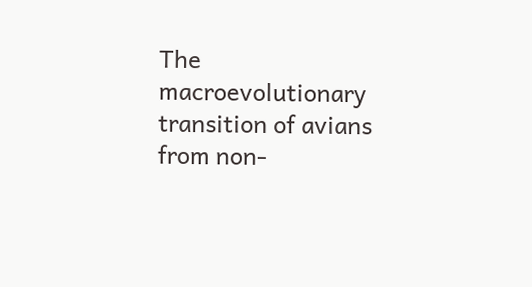The macroevolutionary transition of avians from non-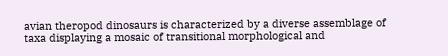avian theropod dinosaurs is characterized by a diverse assemblage of taxa displaying a mosaic of transitional morphological and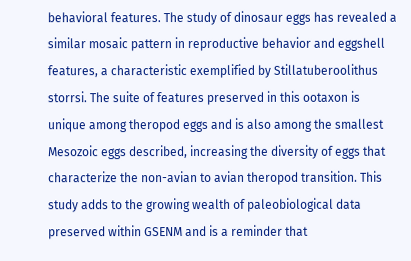behavioral features. The study of dinosaur eggs has revealed a similar mosaic pattern in reproductive behavior and eggshell features, a characteristic exemplified by Stillatuberoolithus storrsi. The suite of features preserved in this ootaxon is unique among theropod eggs and is also among the smallest Mesozoic eggs described, increasing the diversity of eggs that characterize the non-avian to avian theropod transition. This study adds to the growing wealth of paleobiological data preserved within GSENM and is a reminder that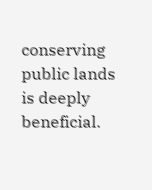conserving public lands is deeply beneficial.